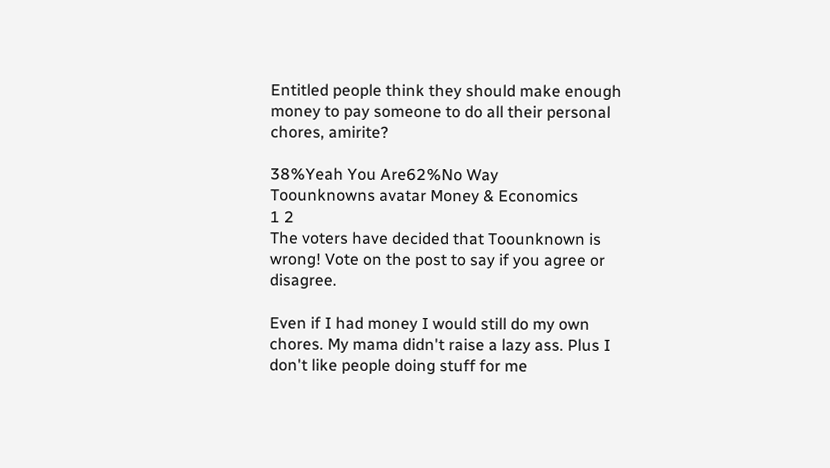Entitled people think they should make enough money to pay someone to do all their personal chores, amirite?

38%Yeah You Are62%No Way
Toounknowns avatar Money & Economics
1 2
The voters have decided that Toounknown is wrong! Vote on the post to say if you agree or disagree.

Even if I had money I would still do my own chores. My mama didn't raise a lazy ass. Plus I don't like people doing stuff for me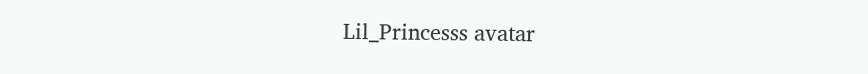Lil_Princesss avatar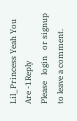Lil_Princess Yeah You Are -1Reply
Please   login   or signup   to leave a comment.